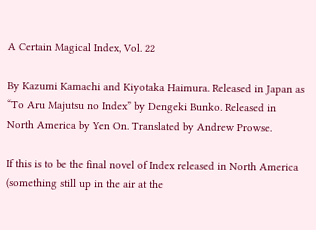A Certain Magical Index, Vol. 22

By Kazumi Kamachi and Kiyotaka Haimura. Released in Japan as “To Aru Majutsu no Index” by Dengeki Bunko. Released in North America by Yen On. Translated by Andrew Prowse.

If this is to be the final novel of Index released in North America (something still up in the air at the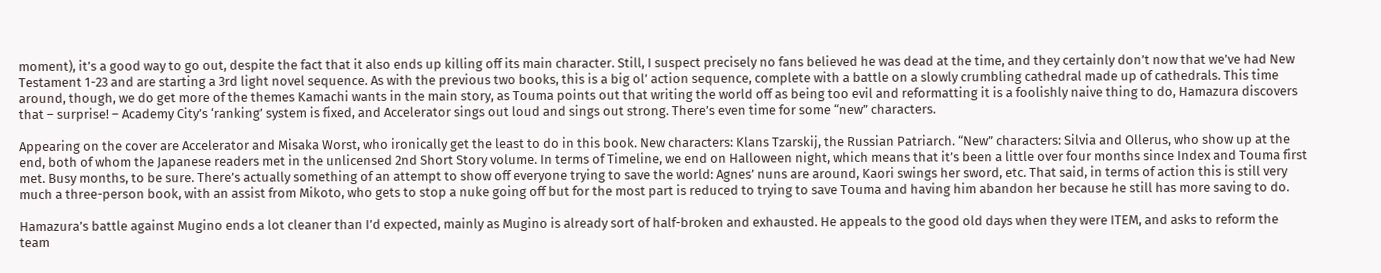moment), it’s a good way to go out, despite the fact that it also ends up killing off its main character. Still, I suspect precisely no fans believed he was dead at the time, and they certainly don’t now that we’ve had New Testament 1-23 and are starting a 3rd light novel sequence. As with the previous two books, this is a big ol’ action sequence, complete with a battle on a slowly crumbling cathedral made up of cathedrals. This time around, though, we do get more of the themes Kamachi wants in the main story, as Touma points out that writing the world off as being too evil and reformatting it is a foolishly naive thing to do, Hamazura discovers that – surprise! – Academy City’s ‘ranking’ system is fixed, and Accelerator sings out loud and sings out strong. There’s even time for some “new” characters.

Appearing on the cover are Accelerator and Misaka Worst, who ironically get the least to do in this book. New characters: Klans Tzarskij, the Russian Patriarch. “New” characters: Silvia and Ollerus, who show up at the end, both of whom the Japanese readers met in the unlicensed 2nd Short Story volume. In terms of Timeline, we end on Halloween night, which means that it’s been a little over four months since Index and Touma first met. Busy months, to be sure. There’s actually something of an attempt to show off everyone trying to save the world: Agnes’ nuns are around, Kaori swings her sword, etc. That said, in terms of action this is still very much a three-person book, with an assist from Mikoto, who gets to stop a nuke going off but for the most part is reduced to trying to save Touma and having him abandon her because he still has more saving to do.

Hamazura’s battle against Mugino ends a lot cleaner than I’d expected, mainly as Mugino is already sort of half-broken and exhausted. He appeals to the good old days when they were ITEM, and asks to reform the team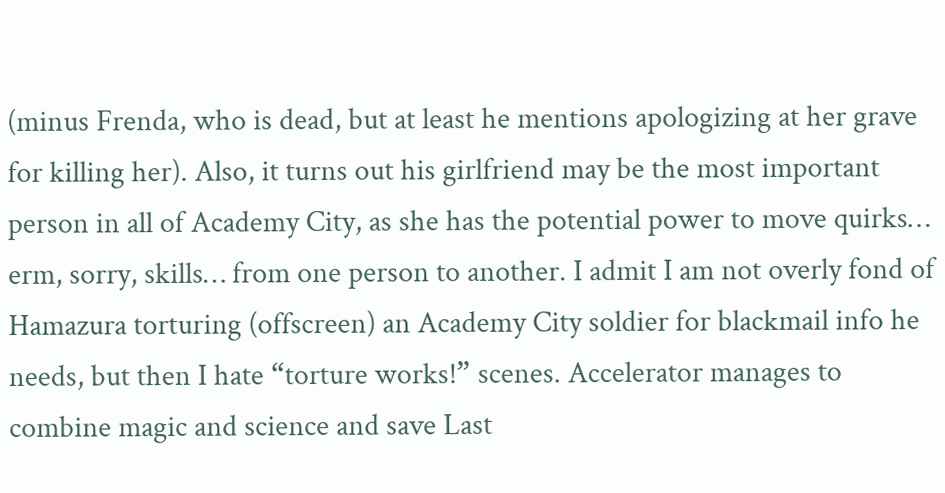(minus Frenda, who is dead, but at least he mentions apologizing at her grave for killing her). Also, it turns out his girlfriend may be the most important person in all of Academy City, as she has the potential power to move quirks… erm, sorry, skills… from one person to another. I admit I am not overly fond of Hamazura torturing (offscreen) an Academy City soldier for blackmail info he needs, but then I hate “torture works!” scenes. Accelerator manages to combine magic and science and save Last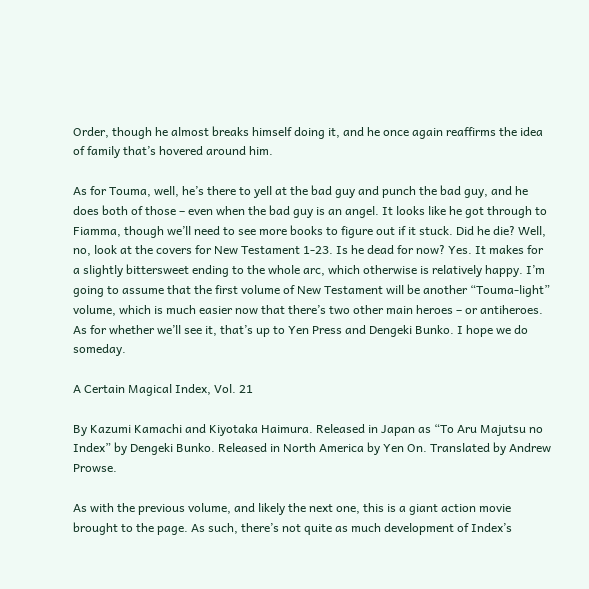Order, though he almost breaks himself doing it, and he once again reaffirms the idea of family that’s hovered around him.

As for Touma, well, he’s there to yell at the bad guy and punch the bad guy, and he does both of those – even when the bad guy is an angel. It looks like he got through to Fiamma, though we’ll need to see more books to figure out if it stuck. Did he die? Well, no, look at the covers for New Testament 1-23. Is he dead for now? Yes. It makes for a slightly bittersweet ending to the whole arc, which otherwise is relatively happy. I’m going to assume that the first volume of New Testament will be another “Touma-light” volume, which is much easier now that there’s two other main heroes – or antiheroes. As for whether we’ll see it, that’s up to Yen Press and Dengeki Bunko. I hope we do someday.

A Certain Magical Index, Vol. 21

By Kazumi Kamachi and Kiyotaka Haimura. Released in Japan as “To Aru Majutsu no Index” by Dengeki Bunko. Released in North America by Yen On. Translated by Andrew Prowse.

As with the previous volume, and likely the next one, this is a giant action movie brought to the page. As such, there’s not quite as much development of Index’s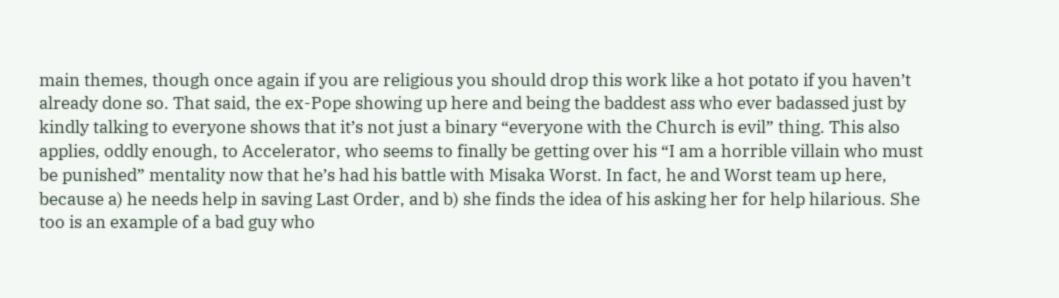main themes, though once again if you are religious you should drop this work like a hot potato if you haven’t already done so. That said, the ex-Pope showing up here and being the baddest ass who ever badassed just by kindly talking to everyone shows that it’s not just a binary “everyone with the Church is evil” thing. This also applies, oddly enough, to Accelerator, who seems to finally be getting over his “I am a horrible villain who must be punished” mentality now that he’s had his battle with Misaka Worst. In fact, he and Worst team up here, because a) he needs help in saving Last Order, and b) she finds the idea of his asking her for help hilarious. She too is an example of a bad guy who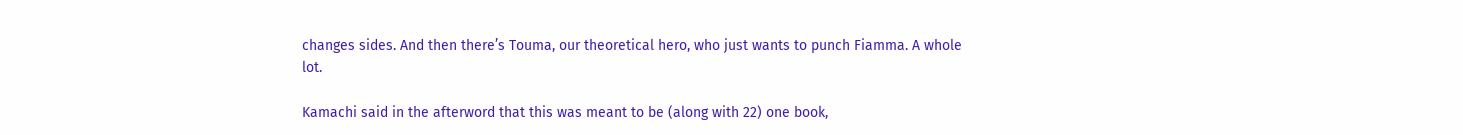changes sides. And then there’s Touma, our theoretical hero, who just wants to punch Fiamma. A whole lot.

Kamachi said in the afterword that this was meant to be (along with 22) one book,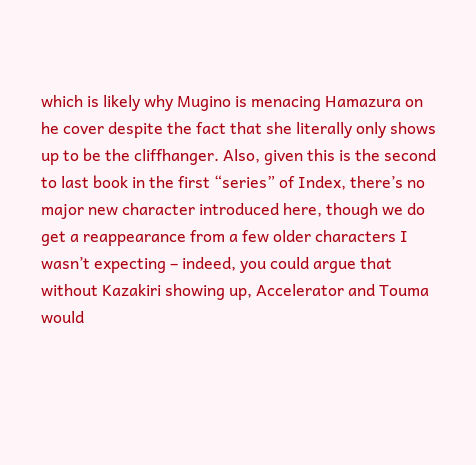which is likely why Mugino is menacing Hamazura on he cover despite the fact that she literally only shows up to be the cliffhanger. Also, given this is the second to last book in the first “series” of Index, there’s no major new character introduced here, though we do get a reappearance from a few older characters I wasn’t expecting – indeed, you could argue that without Kazakiri showing up, Accelerator and Touma would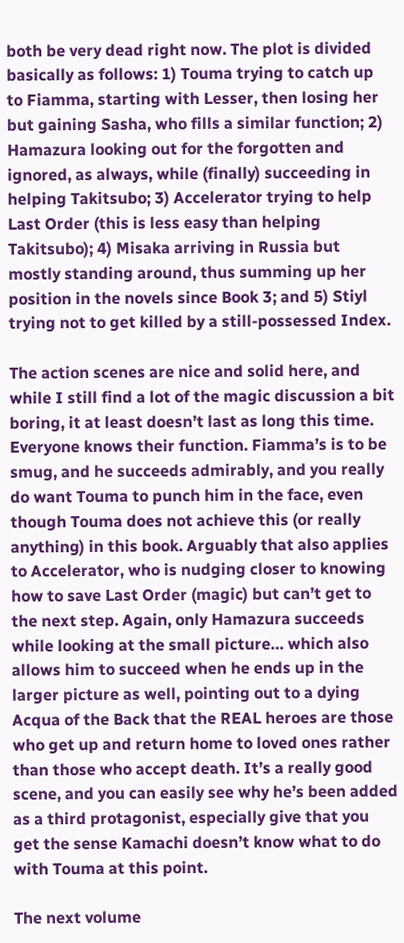both be very dead right now. The plot is divided basically as follows: 1) Touma trying to catch up to Fiamma, starting with Lesser, then losing her but gaining Sasha, who fills a similar function; 2) Hamazura looking out for the forgotten and ignored, as always, while (finally) succeeding in helping Takitsubo; 3) Accelerator trying to help Last Order (this is less easy than helping Takitsubo); 4) Misaka arriving in Russia but mostly standing around, thus summing up her position in the novels since Book 3; and 5) Stiyl trying not to get killed by a still-possessed Index.

The action scenes are nice and solid here, and while I still find a lot of the magic discussion a bit boring, it at least doesn’t last as long this time. Everyone knows their function. Fiamma’s is to be smug, and he succeeds admirably, and you really do want Touma to punch him in the face, even though Touma does not achieve this (or really anything) in this book. Arguably that also applies to Accelerator, who is nudging closer to knowing how to save Last Order (magic) but can’t get to the next step. Again, only Hamazura succeeds while looking at the small picture… which also allows him to succeed when he ends up in the larger picture as well, pointing out to a dying Acqua of the Back that the REAL heroes are those who get up and return home to loved ones rather than those who accept death. It’s a really good scene, and you can easily see why he’s been added as a third protagonist, especially give that you get the sense Kamachi doesn’t know what to do with Touma at this point.

The next volume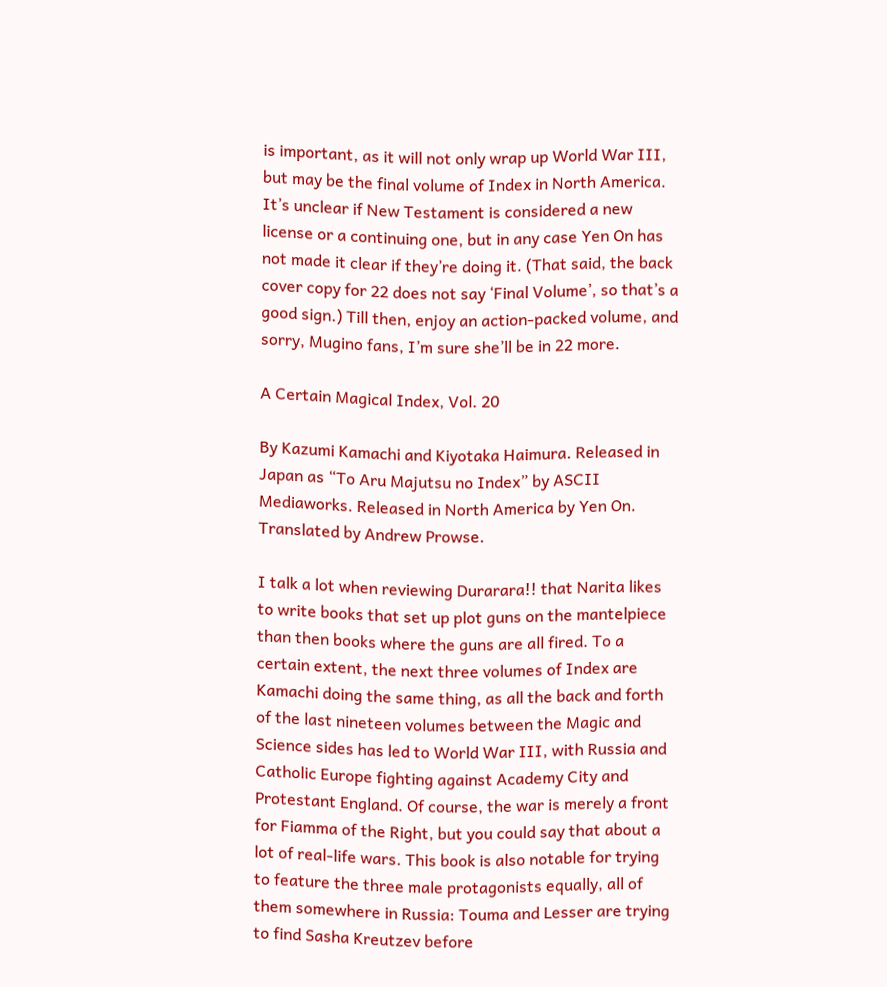is important, as it will not only wrap up World War III, but may be the final volume of Index in North America. It’s unclear if New Testament is considered a new license or a continuing one, but in any case Yen On has not made it clear if they’re doing it. (That said, the back cover copy for 22 does not say ‘Final Volume’, so that’s a good sign.) Till then, enjoy an action-packed volume, and sorry, Mugino fans, I’m sure she’ll be in 22 more.

A Certain Magical Index, Vol. 20

By Kazumi Kamachi and Kiyotaka Haimura. Released in Japan as “To Aru Majutsu no Index” by ASCII Mediaworks. Released in North America by Yen On. Translated by Andrew Prowse.

I talk a lot when reviewing Durarara!! that Narita likes to write books that set up plot guns on the mantelpiece than then books where the guns are all fired. To a certain extent, the next three volumes of Index are Kamachi doing the same thing, as all the back and forth of the last nineteen volumes between the Magic and Science sides has led to World War III, with Russia and Catholic Europe fighting against Academy City and Protestant England. Of course, the war is merely a front for Fiamma of the Right, but you could say that about a lot of real-life wars. This book is also notable for trying to feature the three male protagonists equally, all of them somewhere in Russia: Touma and Lesser are trying to find Sasha Kreutzev before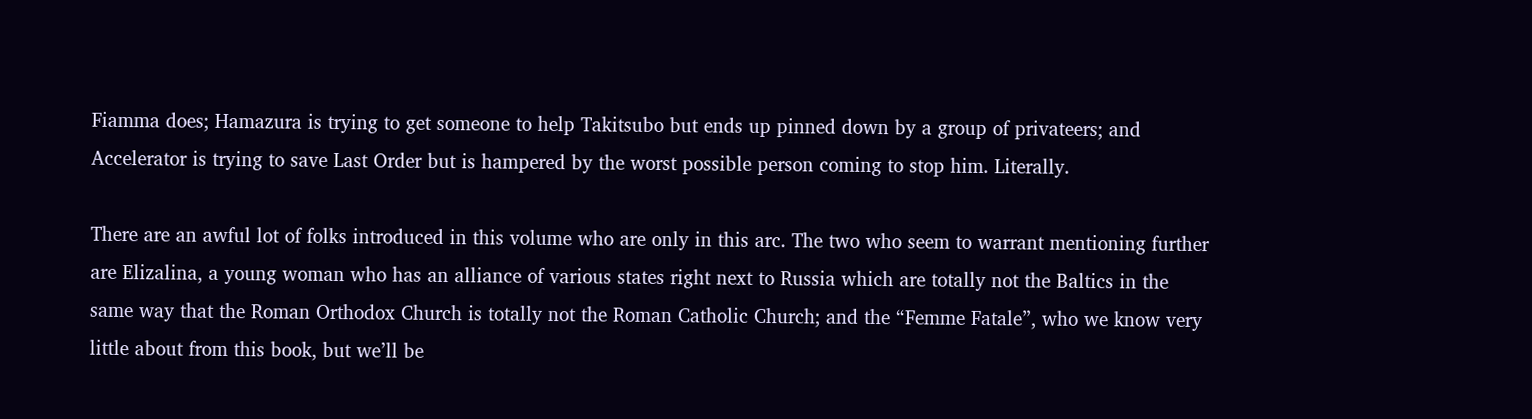Fiamma does; Hamazura is trying to get someone to help Takitsubo but ends up pinned down by a group of privateers; and Accelerator is trying to save Last Order but is hampered by the worst possible person coming to stop him. Literally.

There are an awful lot of folks introduced in this volume who are only in this arc. The two who seem to warrant mentioning further are Elizalina, a young woman who has an alliance of various states right next to Russia which are totally not the Baltics in the same way that the Roman Orthodox Church is totally not the Roman Catholic Church; and the “Femme Fatale”, who we know very little about from this book, but we’ll be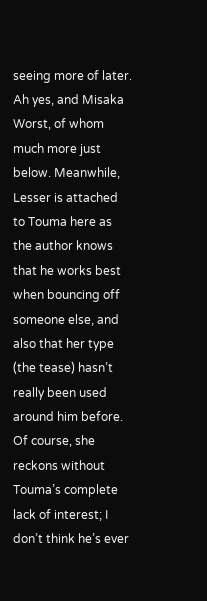seeing more of later. Ah yes, and Misaka Worst, of whom much more just below. Meanwhile, Lesser is attached to Touma here as the author knows that he works best when bouncing off someone else, and also that her type (the tease) hasn’t really been used around him before. Of course, she reckons without Touma’s complete lack of interest; I don’t think he’s ever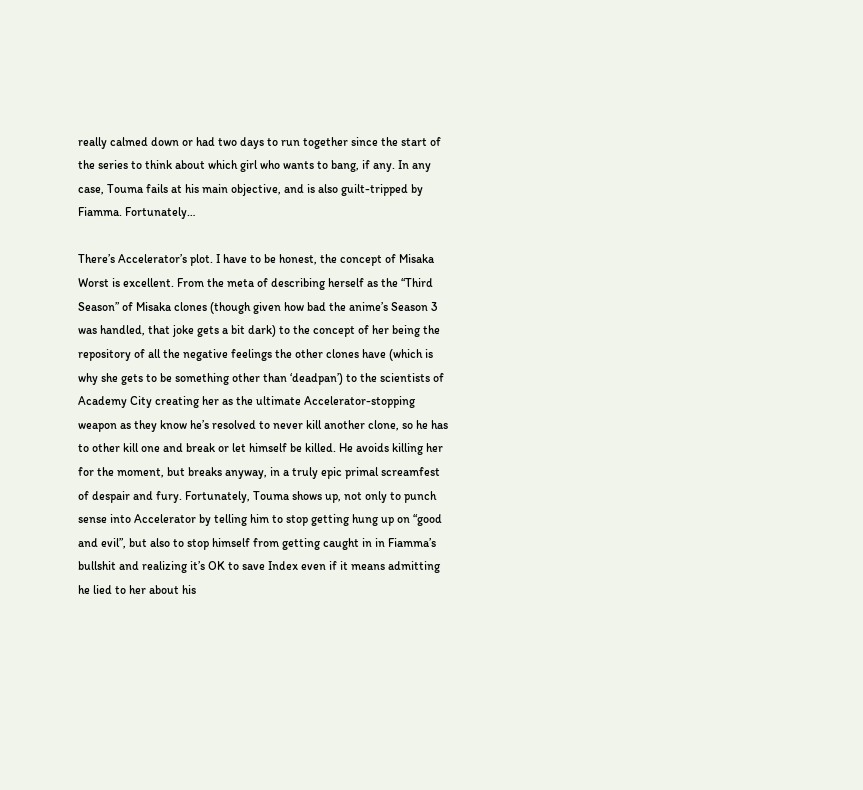really calmed down or had two days to run together since the start of the series to think about which girl who wants to bang, if any. In any case, Touma fails at his main objective, and is also guilt-tripped by Fiamma. Fortunately…

There’s Accelerator’s plot. I have to be honest, the concept of Misaka Worst is excellent. From the meta of describing herself as the “Third Season” of Misaka clones (though given how bad the anime’s Season 3 was handled, that joke gets a bit dark) to the concept of her being the repository of all the negative feelings the other clones have (which is why she gets to be something other than ‘deadpan’) to the scientists of Academy City creating her as the ultimate Accelerator-stopping weapon as they know he’s resolved to never kill another clone, so he has to other kill one and break or let himself be killed. He avoids killing her for the moment, but breaks anyway, in a truly epic primal screamfest of despair and fury. Fortunately, Touma shows up, not only to punch sense into Accelerator by telling him to stop getting hung up on “good and evil”, but also to stop himself from getting caught in in Fiamma’s bullshit and realizing it’s OK to save Index even if it means admitting he lied to her about his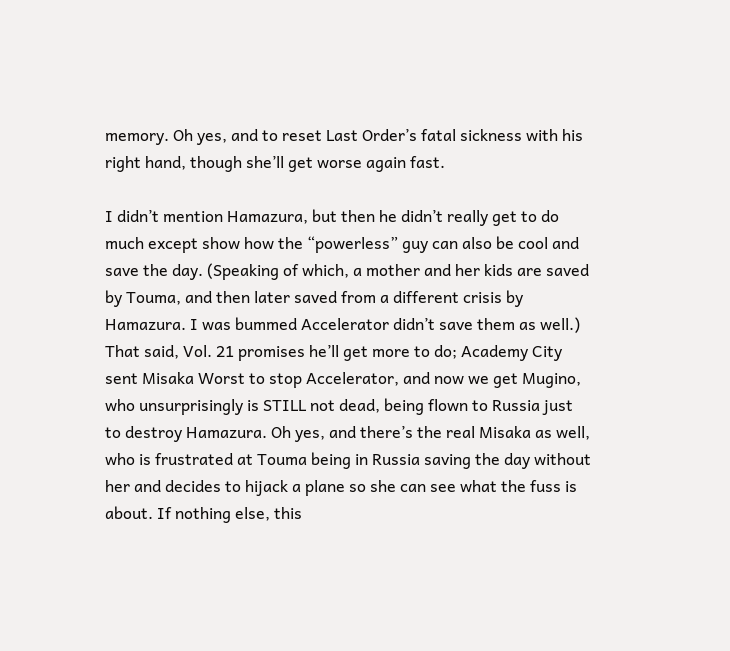memory. Oh yes, and to reset Last Order’s fatal sickness with his right hand, though she’ll get worse again fast.

I didn’t mention Hamazura, but then he didn’t really get to do much except show how the “powerless” guy can also be cool and save the day. (Speaking of which, a mother and her kids are saved by Touma, and then later saved from a different crisis by Hamazura. I was bummed Accelerator didn’t save them as well.) That said, Vol. 21 promises he’ll get more to do; Academy City sent Misaka Worst to stop Accelerator, and now we get Mugino, who unsurprisingly is STILL not dead, being flown to Russia just to destroy Hamazura. Oh yes, and there’s the real Misaka as well, who is frustrated at Touma being in Russia saving the day without her and decides to hijack a plane so she can see what the fuss is about. If nothing else, this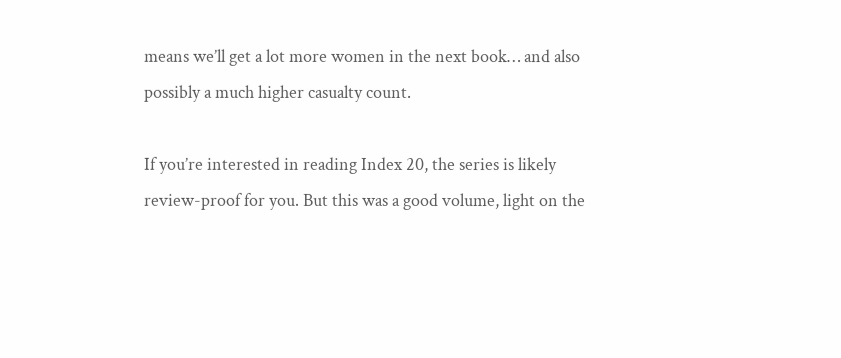means we’ll get a lot more women in the next book… and also possibly a much higher casualty count.

If you’re interested in reading Index 20, the series is likely review-proof for you. But this was a good volume, light on the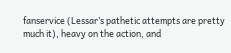fanservice (Lessar’s pathetic attempts are pretty much it), heavy on the action, and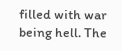filled with war being hell. The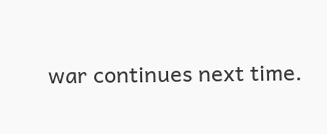war continues next time.